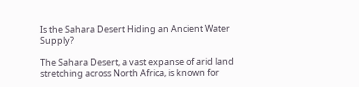Is the Sahara Desert Hiding an Ancient Water Supply?

The Sahara Desert, a vast expanse of arid land stretching across North Africa, is known for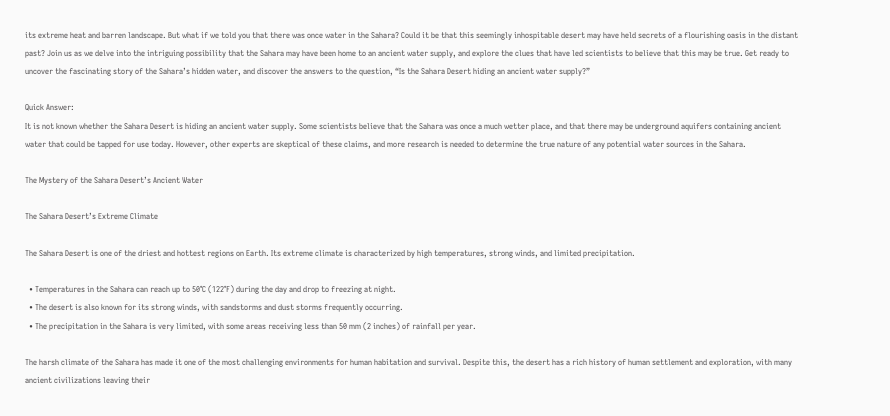its extreme heat and barren landscape. But what if we told you that there was once water in the Sahara? Could it be that this seemingly inhospitable desert may have held secrets of a flourishing oasis in the distant past? Join us as we delve into the intriguing possibility that the Sahara may have been home to an ancient water supply, and explore the clues that have led scientists to believe that this may be true. Get ready to uncover the fascinating story of the Sahara’s hidden water, and discover the answers to the question, “Is the Sahara Desert hiding an ancient water supply?”

Quick Answer:
It is not known whether the Sahara Desert is hiding an ancient water supply. Some scientists believe that the Sahara was once a much wetter place, and that there may be underground aquifers containing ancient water that could be tapped for use today. However, other experts are skeptical of these claims, and more research is needed to determine the true nature of any potential water sources in the Sahara.

The Mystery of the Sahara Desert’s Ancient Water

The Sahara Desert’s Extreme Climate

The Sahara Desert is one of the driest and hottest regions on Earth. Its extreme climate is characterized by high temperatures, strong winds, and limited precipitation.

  • Temperatures in the Sahara can reach up to 50°C (122°F) during the day and drop to freezing at night.
  • The desert is also known for its strong winds, with sandstorms and dust storms frequently occurring.
  • The precipitation in the Sahara is very limited, with some areas receiving less than 50 mm (2 inches) of rainfall per year.

The harsh climate of the Sahara has made it one of the most challenging environments for human habitation and survival. Despite this, the desert has a rich history of human settlement and exploration, with many ancient civilizations leaving their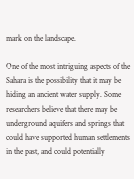mark on the landscape.

One of the most intriguing aspects of the Sahara is the possibility that it may be hiding an ancient water supply. Some researchers believe that there may be underground aquifers and springs that could have supported human settlements in the past, and could potentially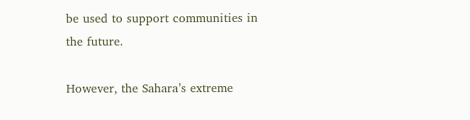be used to support communities in the future.

However, the Sahara’s extreme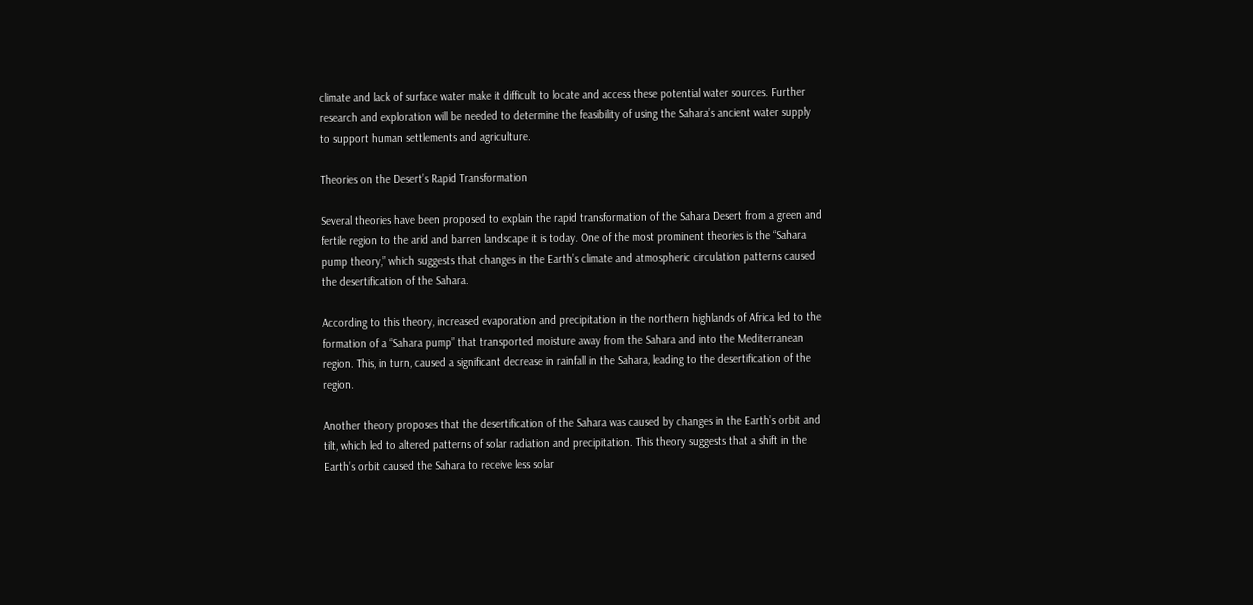climate and lack of surface water make it difficult to locate and access these potential water sources. Further research and exploration will be needed to determine the feasibility of using the Sahara’s ancient water supply to support human settlements and agriculture.

Theories on the Desert’s Rapid Transformation

Several theories have been proposed to explain the rapid transformation of the Sahara Desert from a green and fertile region to the arid and barren landscape it is today. One of the most prominent theories is the “Sahara pump theory,” which suggests that changes in the Earth’s climate and atmospheric circulation patterns caused the desertification of the Sahara.

According to this theory, increased evaporation and precipitation in the northern highlands of Africa led to the formation of a “Sahara pump” that transported moisture away from the Sahara and into the Mediterranean region. This, in turn, caused a significant decrease in rainfall in the Sahara, leading to the desertification of the region.

Another theory proposes that the desertification of the Sahara was caused by changes in the Earth’s orbit and tilt, which led to altered patterns of solar radiation and precipitation. This theory suggests that a shift in the Earth’s orbit caused the Sahara to receive less solar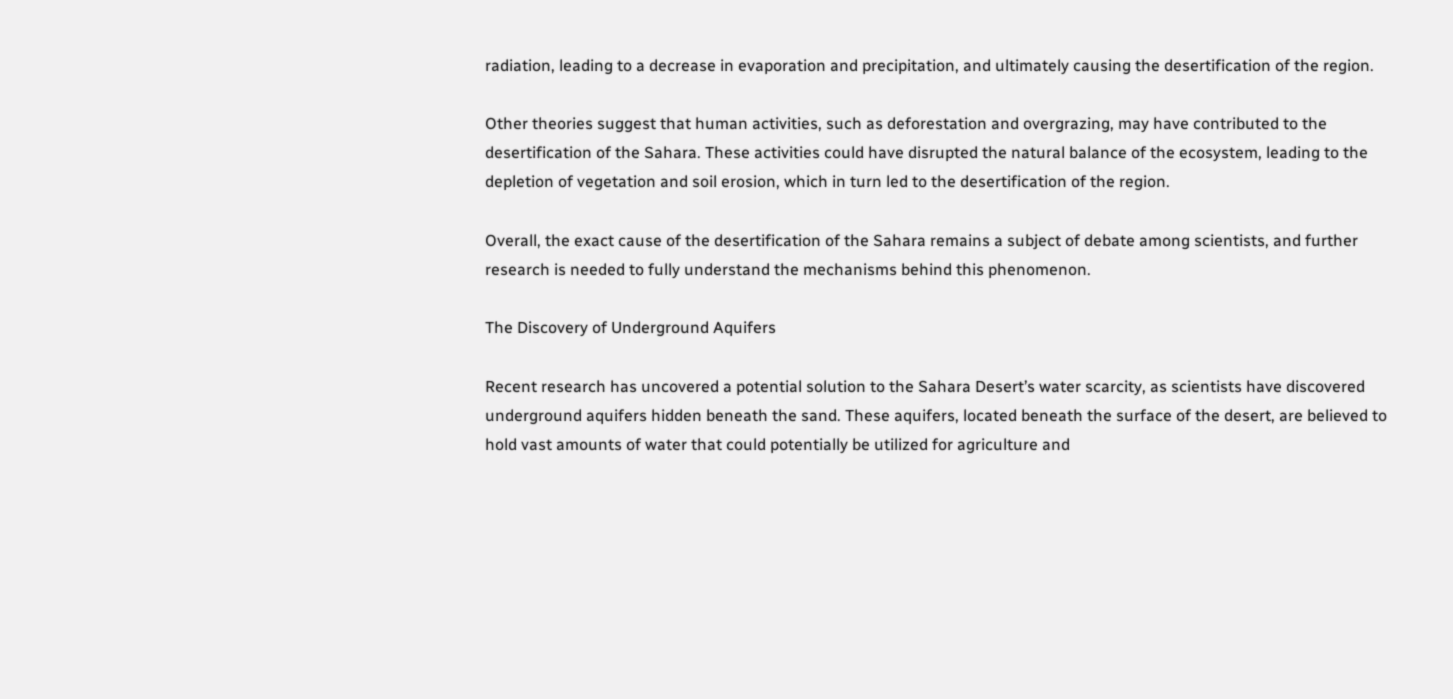radiation, leading to a decrease in evaporation and precipitation, and ultimately causing the desertification of the region.

Other theories suggest that human activities, such as deforestation and overgrazing, may have contributed to the desertification of the Sahara. These activities could have disrupted the natural balance of the ecosystem, leading to the depletion of vegetation and soil erosion, which in turn led to the desertification of the region.

Overall, the exact cause of the desertification of the Sahara remains a subject of debate among scientists, and further research is needed to fully understand the mechanisms behind this phenomenon.

The Discovery of Underground Aquifers

Recent research has uncovered a potential solution to the Sahara Desert’s water scarcity, as scientists have discovered underground aquifers hidden beneath the sand. These aquifers, located beneath the surface of the desert, are believed to hold vast amounts of water that could potentially be utilized for agriculture and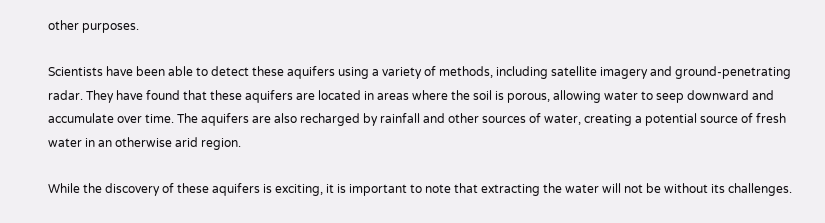other purposes.

Scientists have been able to detect these aquifers using a variety of methods, including satellite imagery and ground-penetrating radar. They have found that these aquifers are located in areas where the soil is porous, allowing water to seep downward and accumulate over time. The aquifers are also recharged by rainfall and other sources of water, creating a potential source of fresh water in an otherwise arid region.

While the discovery of these aquifers is exciting, it is important to note that extracting the water will not be without its challenges.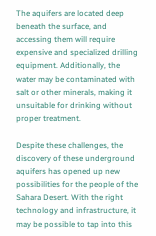The aquifers are located deep beneath the surface, and accessing them will require expensive and specialized drilling equipment. Additionally, the water may be contaminated with salt or other minerals, making it unsuitable for drinking without proper treatment.

Despite these challenges, the discovery of these underground aquifers has opened up new possibilities for the people of the Sahara Desert. With the right technology and infrastructure, it may be possible to tap into this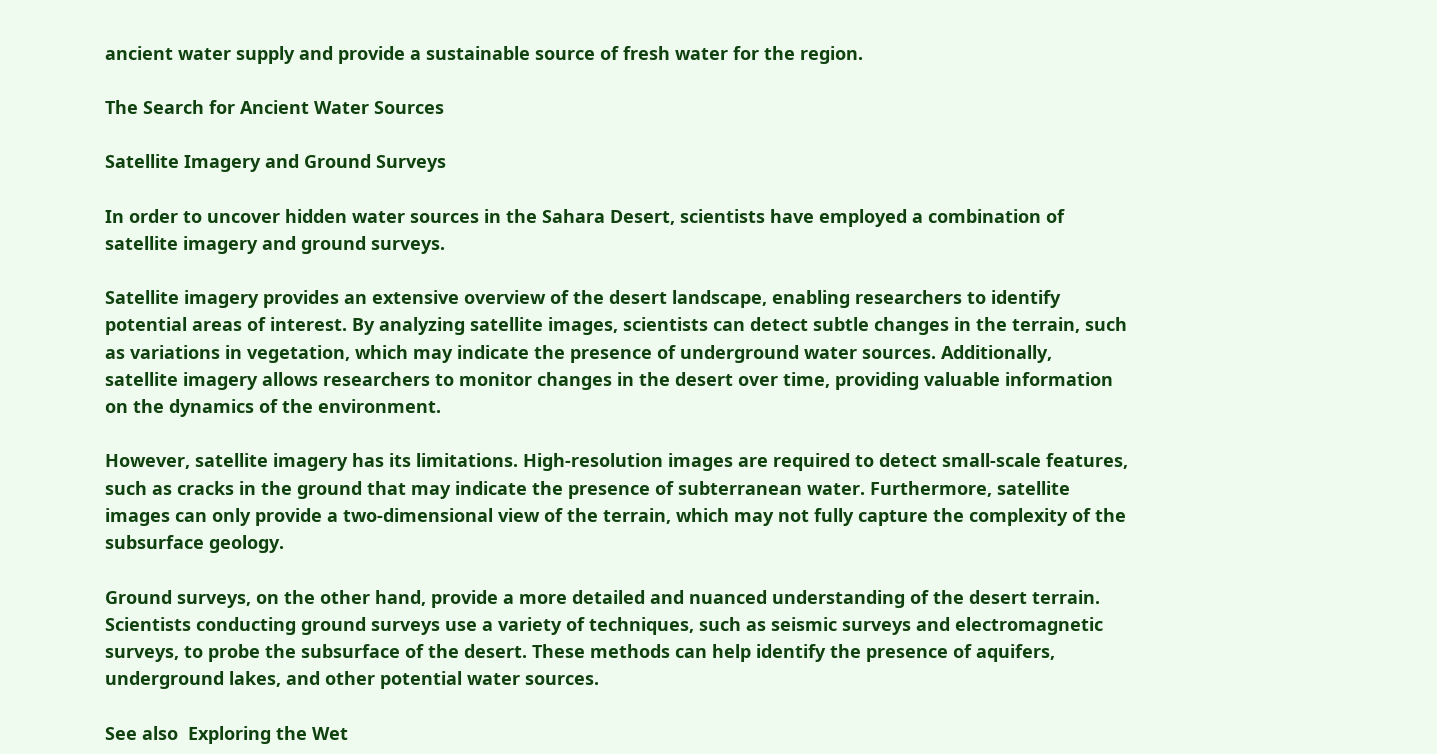ancient water supply and provide a sustainable source of fresh water for the region.

The Search for Ancient Water Sources

Satellite Imagery and Ground Surveys

In order to uncover hidden water sources in the Sahara Desert, scientists have employed a combination of satellite imagery and ground surveys.

Satellite imagery provides an extensive overview of the desert landscape, enabling researchers to identify potential areas of interest. By analyzing satellite images, scientists can detect subtle changes in the terrain, such as variations in vegetation, which may indicate the presence of underground water sources. Additionally, satellite imagery allows researchers to monitor changes in the desert over time, providing valuable information on the dynamics of the environment.

However, satellite imagery has its limitations. High-resolution images are required to detect small-scale features, such as cracks in the ground that may indicate the presence of subterranean water. Furthermore, satellite images can only provide a two-dimensional view of the terrain, which may not fully capture the complexity of the subsurface geology.

Ground surveys, on the other hand, provide a more detailed and nuanced understanding of the desert terrain. Scientists conducting ground surveys use a variety of techniques, such as seismic surveys and electromagnetic surveys, to probe the subsurface of the desert. These methods can help identify the presence of aquifers, underground lakes, and other potential water sources.

See also  Exploring the Wet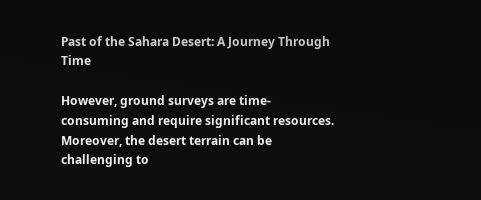Past of the Sahara Desert: A Journey Through Time

However, ground surveys are time-consuming and require significant resources. Moreover, the desert terrain can be challenging to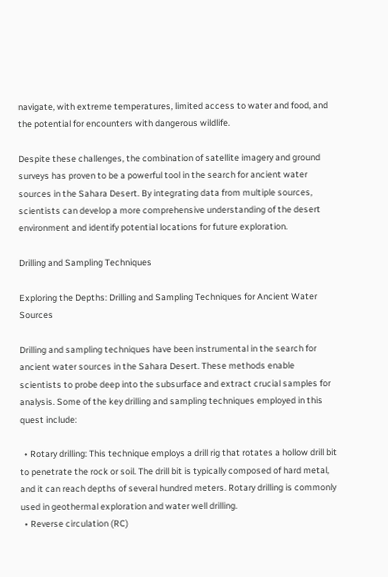navigate, with extreme temperatures, limited access to water and food, and the potential for encounters with dangerous wildlife.

Despite these challenges, the combination of satellite imagery and ground surveys has proven to be a powerful tool in the search for ancient water sources in the Sahara Desert. By integrating data from multiple sources, scientists can develop a more comprehensive understanding of the desert environment and identify potential locations for future exploration.

Drilling and Sampling Techniques

Exploring the Depths: Drilling and Sampling Techniques for Ancient Water Sources

Drilling and sampling techniques have been instrumental in the search for ancient water sources in the Sahara Desert. These methods enable scientists to probe deep into the subsurface and extract crucial samples for analysis. Some of the key drilling and sampling techniques employed in this quest include:

  • Rotary drilling: This technique employs a drill rig that rotates a hollow drill bit to penetrate the rock or soil. The drill bit is typically composed of hard metal, and it can reach depths of several hundred meters. Rotary drilling is commonly used in geothermal exploration and water well drilling.
  • Reverse circulation (RC)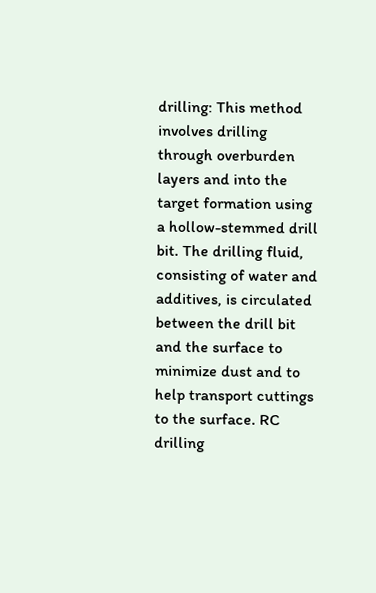drilling: This method involves drilling through overburden layers and into the target formation using a hollow-stemmed drill bit. The drilling fluid, consisting of water and additives, is circulated between the drill bit and the surface to minimize dust and to help transport cuttings to the surface. RC drilling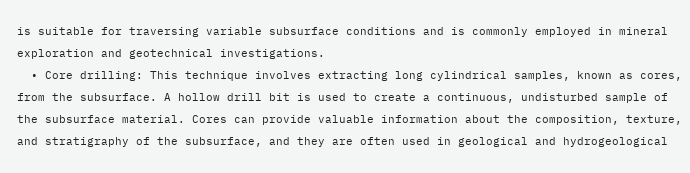is suitable for traversing variable subsurface conditions and is commonly employed in mineral exploration and geotechnical investigations.
  • Core drilling: This technique involves extracting long cylindrical samples, known as cores, from the subsurface. A hollow drill bit is used to create a continuous, undisturbed sample of the subsurface material. Cores can provide valuable information about the composition, texture, and stratigraphy of the subsurface, and they are often used in geological and hydrogeological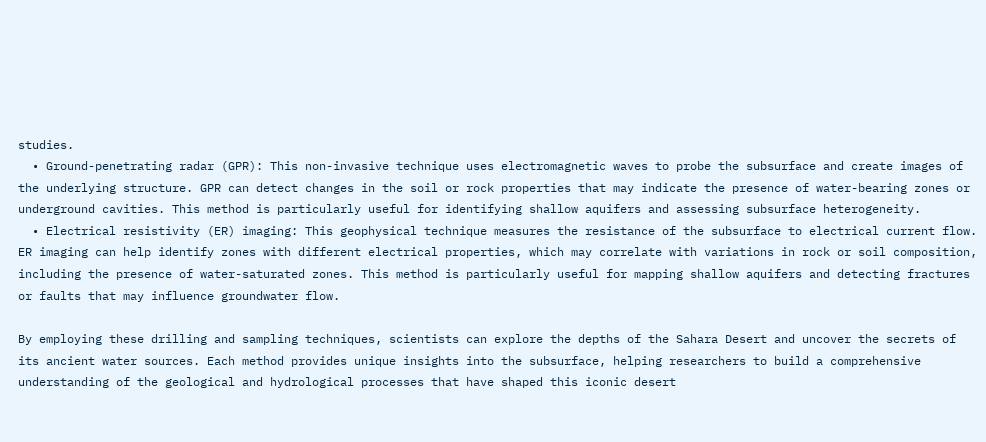studies.
  • Ground-penetrating radar (GPR): This non-invasive technique uses electromagnetic waves to probe the subsurface and create images of the underlying structure. GPR can detect changes in the soil or rock properties that may indicate the presence of water-bearing zones or underground cavities. This method is particularly useful for identifying shallow aquifers and assessing subsurface heterogeneity.
  • Electrical resistivity (ER) imaging: This geophysical technique measures the resistance of the subsurface to electrical current flow. ER imaging can help identify zones with different electrical properties, which may correlate with variations in rock or soil composition, including the presence of water-saturated zones. This method is particularly useful for mapping shallow aquifers and detecting fractures or faults that may influence groundwater flow.

By employing these drilling and sampling techniques, scientists can explore the depths of the Sahara Desert and uncover the secrets of its ancient water sources. Each method provides unique insights into the subsurface, helping researchers to build a comprehensive understanding of the geological and hydrological processes that have shaped this iconic desert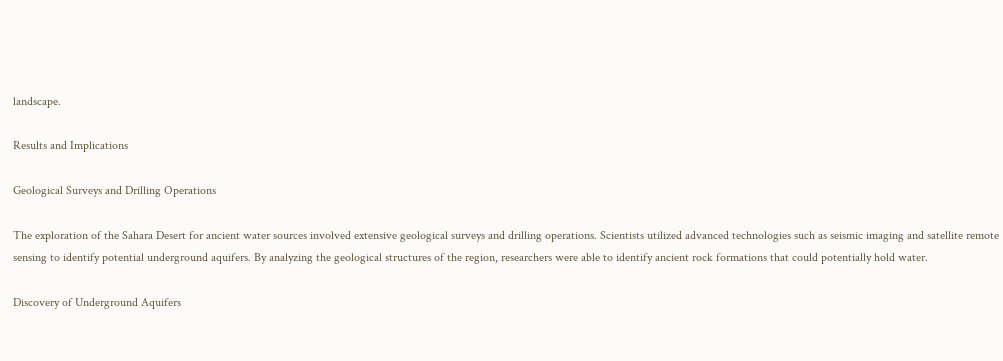landscape.

Results and Implications

Geological Surveys and Drilling Operations

The exploration of the Sahara Desert for ancient water sources involved extensive geological surveys and drilling operations. Scientists utilized advanced technologies such as seismic imaging and satellite remote sensing to identify potential underground aquifers. By analyzing the geological structures of the region, researchers were able to identify ancient rock formations that could potentially hold water.

Discovery of Underground Aquifers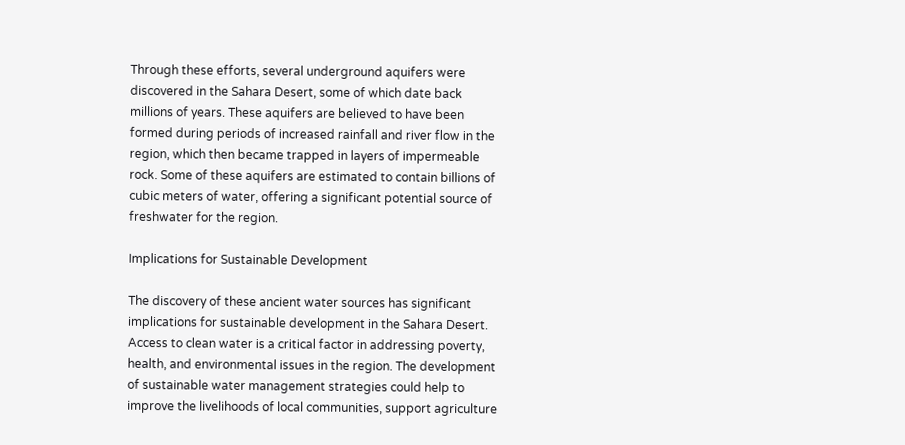Through these efforts, several underground aquifers were discovered in the Sahara Desert, some of which date back millions of years. These aquifers are believed to have been formed during periods of increased rainfall and river flow in the region, which then became trapped in layers of impermeable rock. Some of these aquifers are estimated to contain billions of cubic meters of water, offering a significant potential source of freshwater for the region.

Implications for Sustainable Development

The discovery of these ancient water sources has significant implications for sustainable development in the Sahara Desert. Access to clean water is a critical factor in addressing poverty, health, and environmental issues in the region. The development of sustainable water management strategies could help to improve the livelihoods of local communities, support agriculture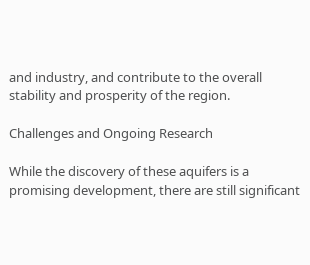and industry, and contribute to the overall stability and prosperity of the region.

Challenges and Ongoing Research

While the discovery of these aquifers is a promising development, there are still significant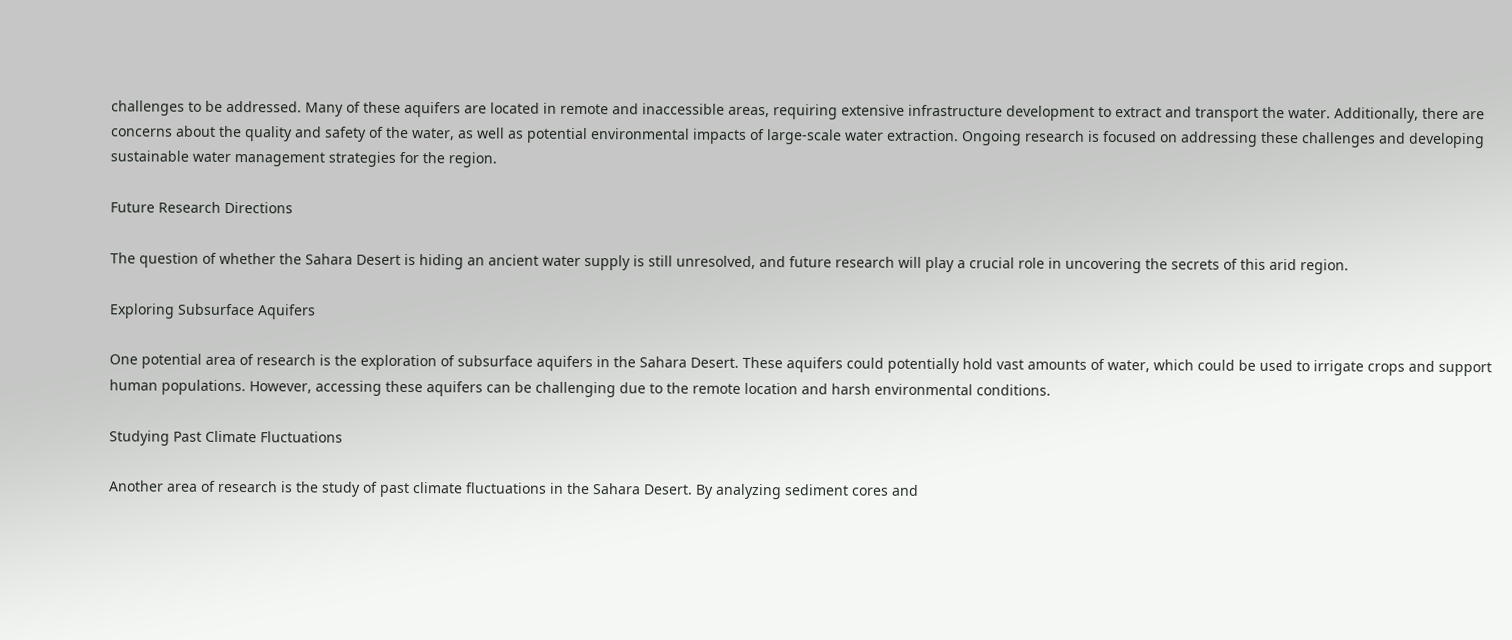challenges to be addressed. Many of these aquifers are located in remote and inaccessible areas, requiring extensive infrastructure development to extract and transport the water. Additionally, there are concerns about the quality and safety of the water, as well as potential environmental impacts of large-scale water extraction. Ongoing research is focused on addressing these challenges and developing sustainable water management strategies for the region.

Future Research Directions

The question of whether the Sahara Desert is hiding an ancient water supply is still unresolved, and future research will play a crucial role in uncovering the secrets of this arid region.

Exploring Subsurface Aquifers

One potential area of research is the exploration of subsurface aquifers in the Sahara Desert. These aquifers could potentially hold vast amounts of water, which could be used to irrigate crops and support human populations. However, accessing these aquifers can be challenging due to the remote location and harsh environmental conditions.

Studying Past Climate Fluctuations

Another area of research is the study of past climate fluctuations in the Sahara Desert. By analyzing sediment cores and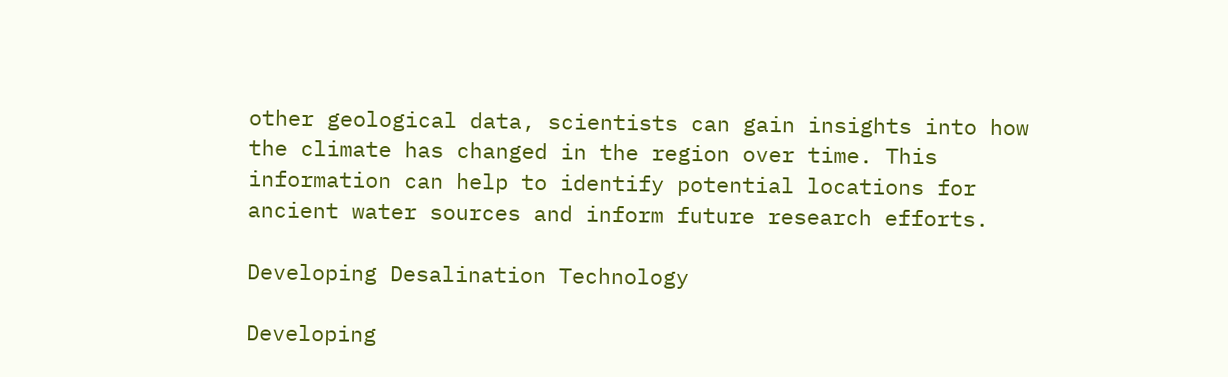other geological data, scientists can gain insights into how the climate has changed in the region over time. This information can help to identify potential locations for ancient water sources and inform future research efforts.

Developing Desalination Technology

Developing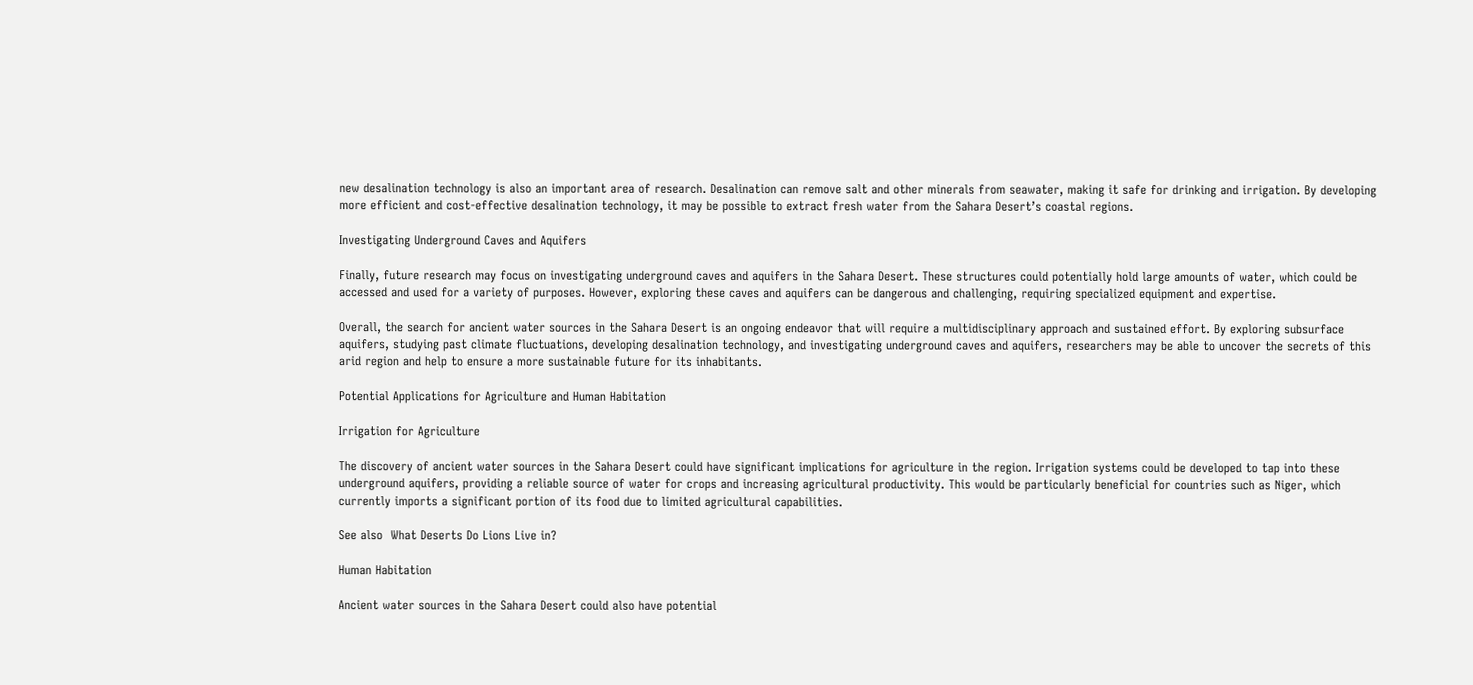new desalination technology is also an important area of research. Desalination can remove salt and other minerals from seawater, making it safe for drinking and irrigation. By developing more efficient and cost-effective desalination technology, it may be possible to extract fresh water from the Sahara Desert’s coastal regions.

Investigating Underground Caves and Aquifers

Finally, future research may focus on investigating underground caves and aquifers in the Sahara Desert. These structures could potentially hold large amounts of water, which could be accessed and used for a variety of purposes. However, exploring these caves and aquifers can be dangerous and challenging, requiring specialized equipment and expertise.

Overall, the search for ancient water sources in the Sahara Desert is an ongoing endeavor that will require a multidisciplinary approach and sustained effort. By exploring subsurface aquifers, studying past climate fluctuations, developing desalination technology, and investigating underground caves and aquifers, researchers may be able to uncover the secrets of this arid region and help to ensure a more sustainable future for its inhabitants.

Potential Applications for Agriculture and Human Habitation

Irrigation for Agriculture

The discovery of ancient water sources in the Sahara Desert could have significant implications for agriculture in the region. Irrigation systems could be developed to tap into these underground aquifers, providing a reliable source of water for crops and increasing agricultural productivity. This would be particularly beneficial for countries such as Niger, which currently imports a significant portion of its food due to limited agricultural capabilities.

See also  What Deserts Do Lions Live in?

Human Habitation

Ancient water sources in the Sahara Desert could also have potential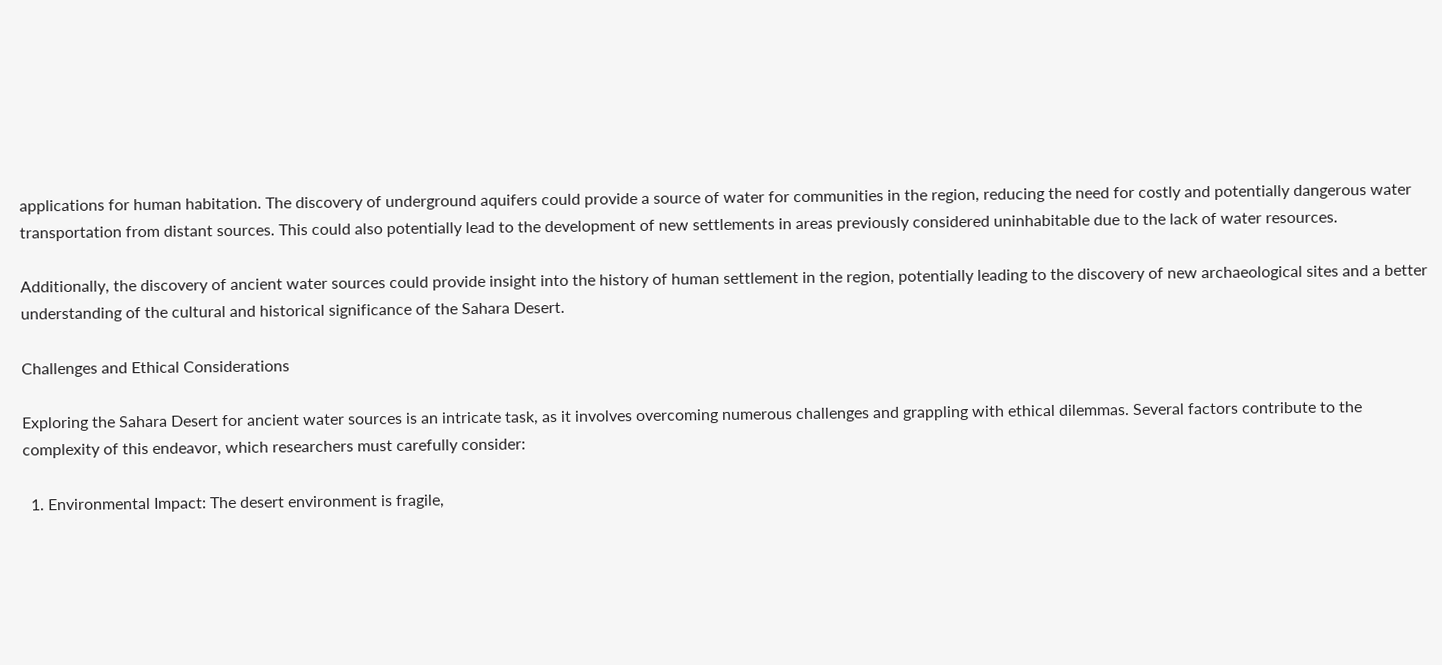applications for human habitation. The discovery of underground aquifers could provide a source of water for communities in the region, reducing the need for costly and potentially dangerous water transportation from distant sources. This could also potentially lead to the development of new settlements in areas previously considered uninhabitable due to the lack of water resources.

Additionally, the discovery of ancient water sources could provide insight into the history of human settlement in the region, potentially leading to the discovery of new archaeological sites and a better understanding of the cultural and historical significance of the Sahara Desert.

Challenges and Ethical Considerations

Exploring the Sahara Desert for ancient water sources is an intricate task, as it involves overcoming numerous challenges and grappling with ethical dilemmas. Several factors contribute to the complexity of this endeavor, which researchers must carefully consider:

  1. Environmental Impact: The desert environment is fragile,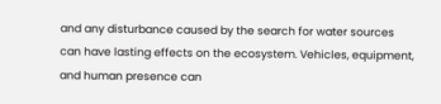and any disturbance caused by the search for water sources can have lasting effects on the ecosystem. Vehicles, equipment, and human presence can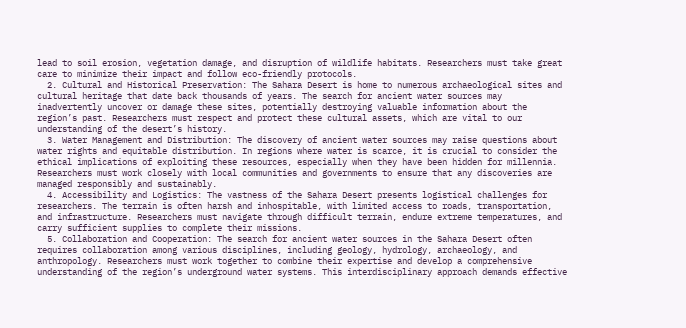lead to soil erosion, vegetation damage, and disruption of wildlife habitats. Researchers must take great care to minimize their impact and follow eco-friendly protocols.
  2. Cultural and Historical Preservation: The Sahara Desert is home to numerous archaeological sites and cultural heritage that date back thousands of years. The search for ancient water sources may inadvertently uncover or damage these sites, potentially destroying valuable information about the region’s past. Researchers must respect and protect these cultural assets, which are vital to our understanding of the desert’s history.
  3. Water Management and Distribution: The discovery of ancient water sources may raise questions about water rights and equitable distribution. In regions where water is scarce, it is crucial to consider the ethical implications of exploiting these resources, especially when they have been hidden for millennia. Researchers must work closely with local communities and governments to ensure that any discoveries are managed responsibly and sustainably.
  4. Accessibility and Logistics: The vastness of the Sahara Desert presents logistical challenges for researchers. The terrain is often harsh and inhospitable, with limited access to roads, transportation, and infrastructure. Researchers must navigate through difficult terrain, endure extreme temperatures, and carry sufficient supplies to complete their missions.
  5. Collaboration and Cooperation: The search for ancient water sources in the Sahara Desert often requires collaboration among various disciplines, including geology, hydrology, archaeology, and anthropology. Researchers must work together to combine their expertise and develop a comprehensive understanding of the region’s underground water systems. This interdisciplinary approach demands effective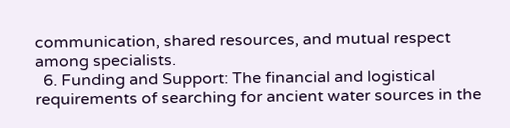communication, shared resources, and mutual respect among specialists.
  6. Funding and Support: The financial and logistical requirements of searching for ancient water sources in the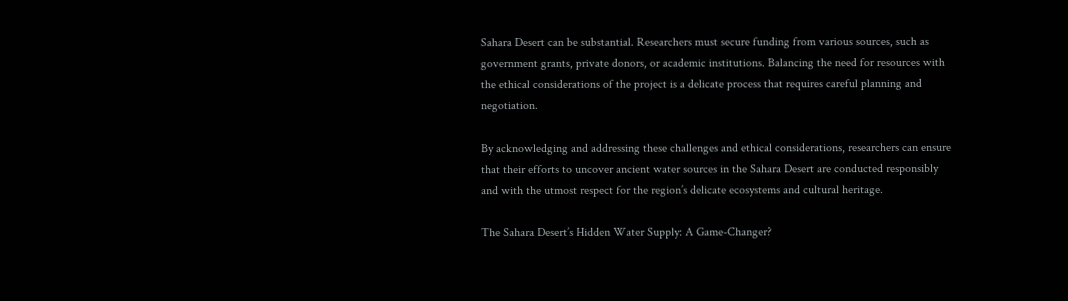Sahara Desert can be substantial. Researchers must secure funding from various sources, such as government grants, private donors, or academic institutions. Balancing the need for resources with the ethical considerations of the project is a delicate process that requires careful planning and negotiation.

By acknowledging and addressing these challenges and ethical considerations, researchers can ensure that their efforts to uncover ancient water sources in the Sahara Desert are conducted responsibly and with the utmost respect for the region’s delicate ecosystems and cultural heritage.

The Sahara Desert’s Hidden Water Supply: A Game-Changer?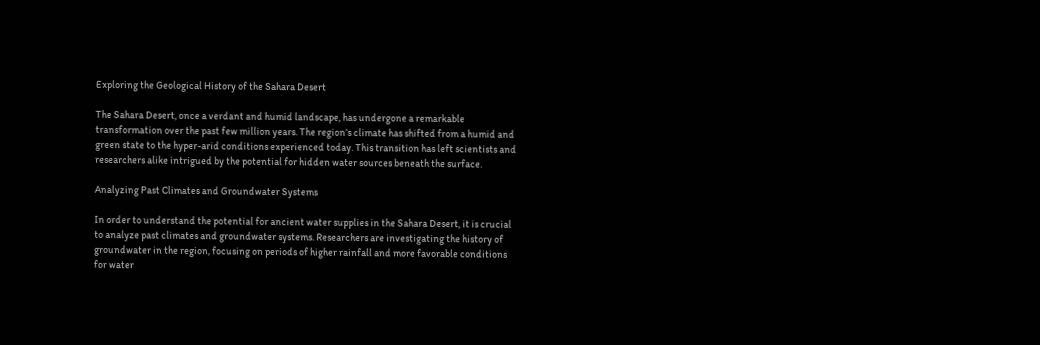Exploring the Geological History of the Sahara Desert

The Sahara Desert, once a verdant and humid landscape, has undergone a remarkable transformation over the past few million years. The region’s climate has shifted from a humid and green state to the hyper-arid conditions experienced today. This transition has left scientists and researchers alike intrigued by the potential for hidden water sources beneath the surface.

Analyzing Past Climates and Groundwater Systems

In order to understand the potential for ancient water supplies in the Sahara Desert, it is crucial to analyze past climates and groundwater systems. Researchers are investigating the history of groundwater in the region, focusing on periods of higher rainfall and more favorable conditions for water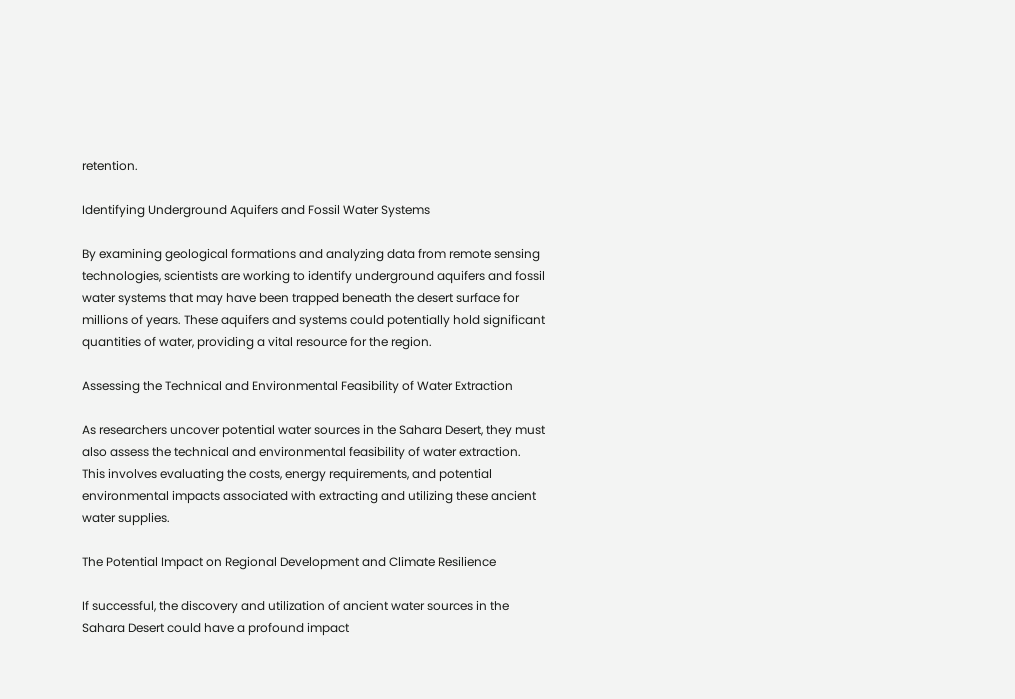retention.

Identifying Underground Aquifers and Fossil Water Systems

By examining geological formations and analyzing data from remote sensing technologies, scientists are working to identify underground aquifers and fossil water systems that may have been trapped beneath the desert surface for millions of years. These aquifers and systems could potentially hold significant quantities of water, providing a vital resource for the region.

Assessing the Technical and Environmental Feasibility of Water Extraction

As researchers uncover potential water sources in the Sahara Desert, they must also assess the technical and environmental feasibility of water extraction. This involves evaluating the costs, energy requirements, and potential environmental impacts associated with extracting and utilizing these ancient water supplies.

The Potential Impact on Regional Development and Climate Resilience

If successful, the discovery and utilization of ancient water sources in the Sahara Desert could have a profound impact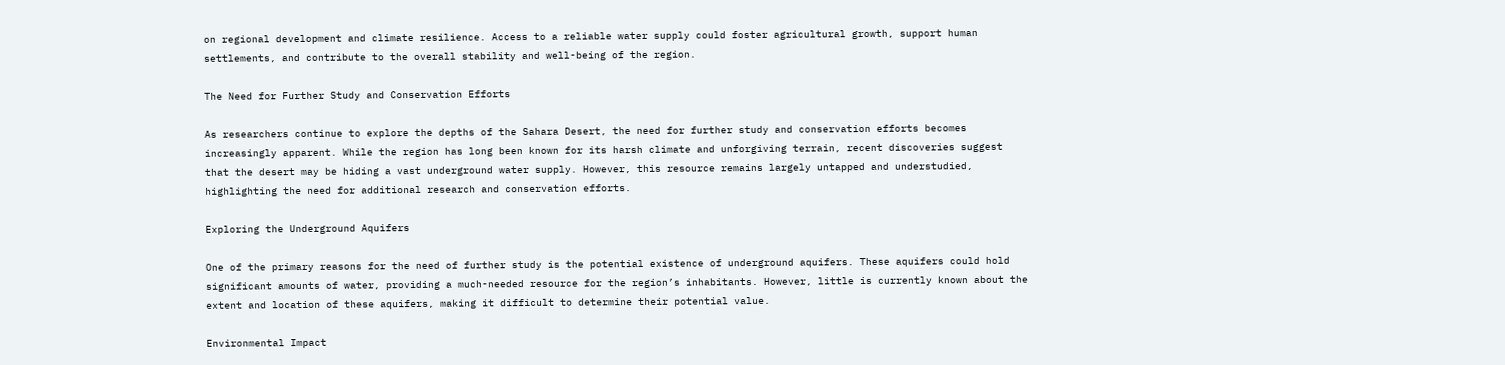on regional development and climate resilience. Access to a reliable water supply could foster agricultural growth, support human settlements, and contribute to the overall stability and well-being of the region.

The Need for Further Study and Conservation Efforts

As researchers continue to explore the depths of the Sahara Desert, the need for further study and conservation efforts becomes increasingly apparent. While the region has long been known for its harsh climate and unforgiving terrain, recent discoveries suggest that the desert may be hiding a vast underground water supply. However, this resource remains largely untapped and understudied, highlighting the need for additional research and conservation efforts.

Exploring the Underground Aquifers

One of the primary reasons for the need of further study is the potential existence of underground aquifers. These aquifers could hold significant amounts of water, providing a much-needed resource for the region’s inhabitants. However, little is currently known about the extent and location of these aquifers, making it difficult to determine their potential value.

Environmental Impact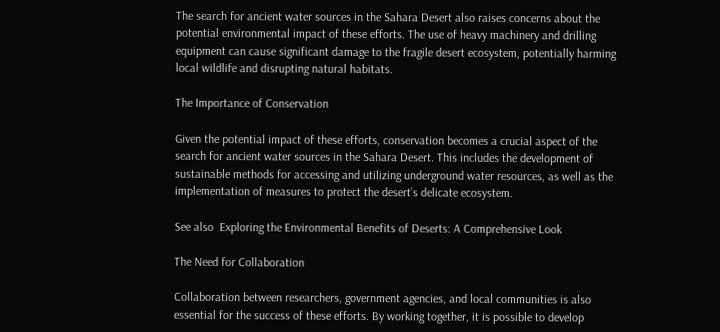The search for ancient water sources in the Sahara Desert also raises concerns about the potential environmental impact of these efforts. The use of heavy machinery and drilling equipment can cause significant damage to the fragile desert ecosystem, potentially harming local wildlife and disrupting natural habitats.

The Importance of Conservation

Given the potential impact of these efforts, conservation becomes a crucial aspect of the search for ancient water sources in the Sahara Desert. This includes the development of sustainable methods for accessing and utilizing underground water resources, as well as the implementation of measures to protect the desert’s delicate ecosystem.

See also  Exploring the Environmental Benefits of Deserts: A Comprehensive Look

The Need for Collaboration

Collaboration between researchers, government agencies, and local communities is also essential for the success of these efforts. By working together, it is possible to develop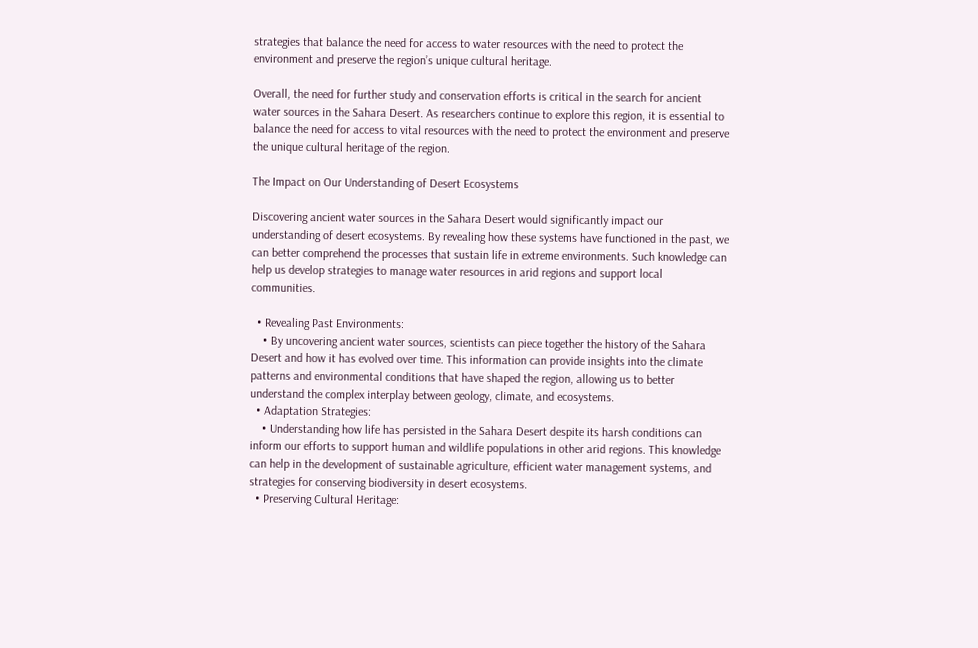strategies that balance the need for access to water resources with the need to protect the environment and preserve the region’s unique cultural heritage.

Overall, the need for further study and conservation efforts is critical in the search for ancient water sources in the Sahara Desert. As researchers continue to explore this region, it is essential to balance the need for access to vital resources with the need to protect the environment and preserve the unique cultural heritage of the region.

The Impact on Our Understanding of Desert Ecosystems

Discovering ancient water sources in the Sahara Desert would significantly impact our understanding of desert ecosystems. By revealing how these systems have functioned in the past, we can better comprehend the processes that sustain life in extreme environments. Such knowledge can help us develop strategies to manage water resources in arid regions and support local communities.

  • Revealing Past Environments:
    • By uncovering ancient water sources, scientists can piece together the history of the Sahara Desert and how it has evolved over time. This information can provide insights into the climate patterns and environmental conditions that have shaped the region, allowing us to better understand the complex interplay between geology, climate, and ecosystems.
  • Adaptation Strategies:
    • Understanding how life has persisted in the Sahara Desert despite its harsh conditions can inform our efforts to support human and wildlife populations in other arid regions. This knowledge can help in the development of sustainable agriculture, efficient water management systems, and strategies for conserving biodiversity in desert ecosystems.
  • Preserving Cultural Heritage: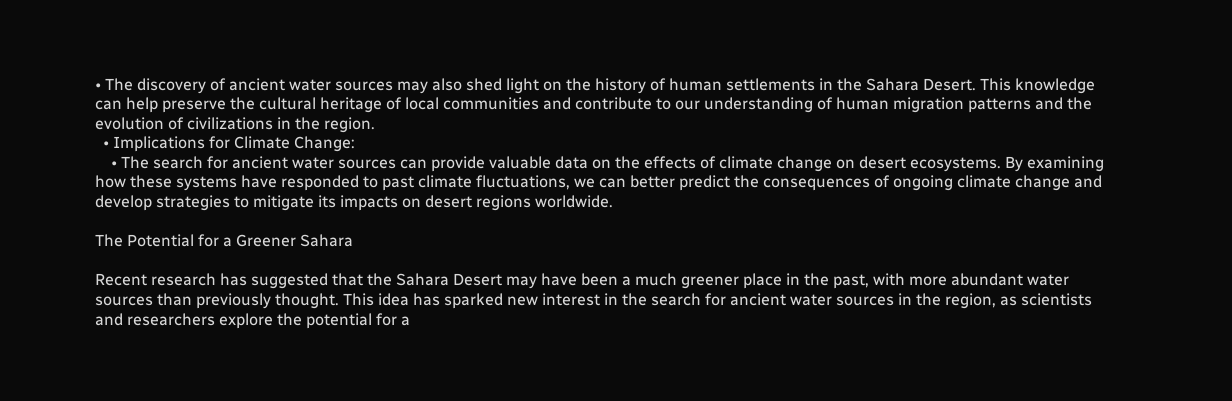• The discovery of ancient water sources may also shed light on the history of human settlements in the Sahara Desert. This knowledge can help preserve the cultural heritage of local communities and contribute to our understanding of human migration patterns and the evolution of civilizations in the region.
  • Implications for Climate Change:
    • The search for ancient water sources can provide valuable data on the effects of climate change on desert ecosystems. By examining how these systems have responded to past climate fluctuations, we can better predict the consequences of ongoing climate change and develop strategies to mitigate its impacts on desert regions worldwide.

The Potential for a Greener Sahara

Recent research has suggested that the Sahara Desert may have been a much greener place in the past, with more abundant water sources than previously thought. This idea has sparked new interest in the search for ancient water sources in the region, as scientists and researchers explore the potential for a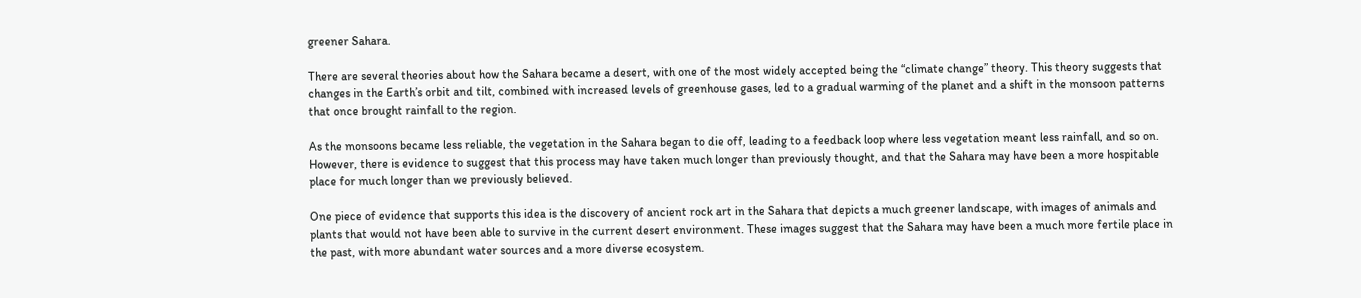greener Sahara.

There are several theories about how the Sahara became a desert, with one of the most widely accepted being the “climate change” theory. This theory suggests that changes in the Earth’s orbit and tilt, combined with increased levels of greenhouse gases, led to a gradual warming of the planet and a shift in the monsoon patterns that once brought rainfall to the region.

As the monsoons became less reliable, the vegetation in the Sahara began to die off, leading to a feedback loop where less vegetation meant less rainfall, and so on. However, there is evidence to suggest that this process may have taken much longer than previously thought, and that the Sahara may have been a more hospitable place for much longer than we previously believed.

One piece of evidence that supports this idea is the discovery of ancient rock art in the Sahara that depicts a much greener landscape, with images of animals and plants that would not have been able to survive in the current desert environment. These images suggest that the Sahara may have been a much more fertile place in the past, with more abundant water sources and a more diverse ecosystem.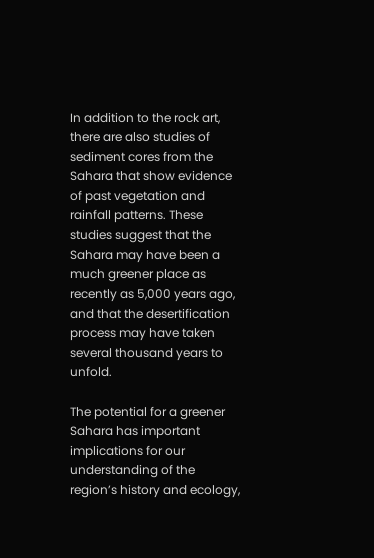In addition to the rock art, there are also studies of sediment cores from the Sahara that show evidence of past vegetation and rainfall patterns. These studies suggest that the Sahara may have been a much greener place as recently as 5,000 years ago, and that the desertification process may have taken several thousand years to unfold.

The potential for a greener Sahara has important implications for our understanding of the region’s history and ecology,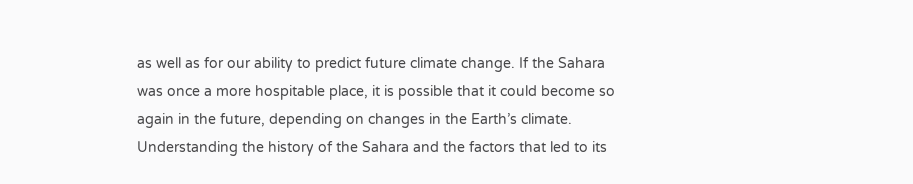as well as for our ability to predict future climate change. If the Sahara was once a more hospitable place, it is possible that it could become so again in the future, depending on changes in the Earth’s climate. Understanding the history of the Sahara and the factors that led to its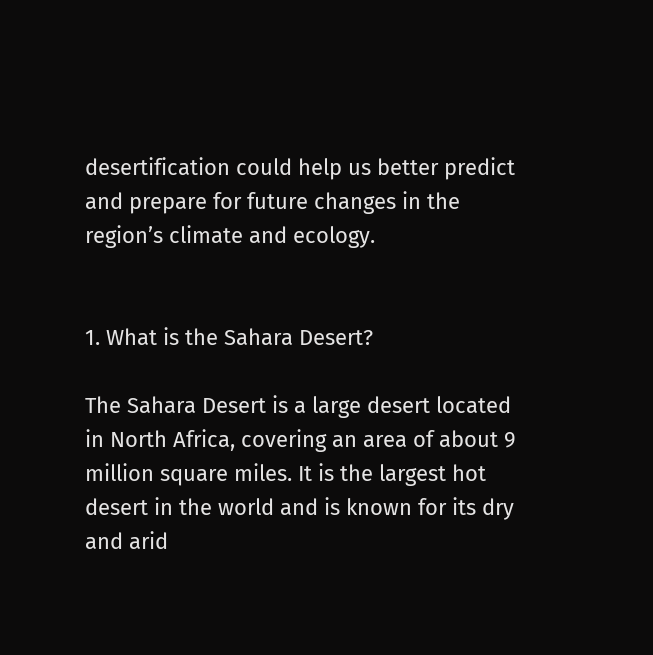desertification could help us better predict and prepare for future changes in the region’s climate and ecology.


1. What is the Sahara Desert?

The Sahara Desert is a large desert located in North Africa, covering an area of about 9 million square miles. It is the largest hot desert in the world and is known for its dry and arid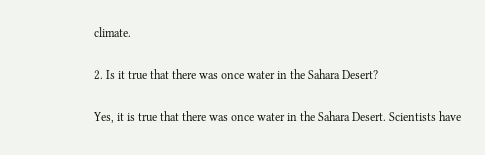climate.

2. Is it true that there was once water in the Sahara Desert?

Yes, it is true that there was once water in the Sahara Desert. Scientists have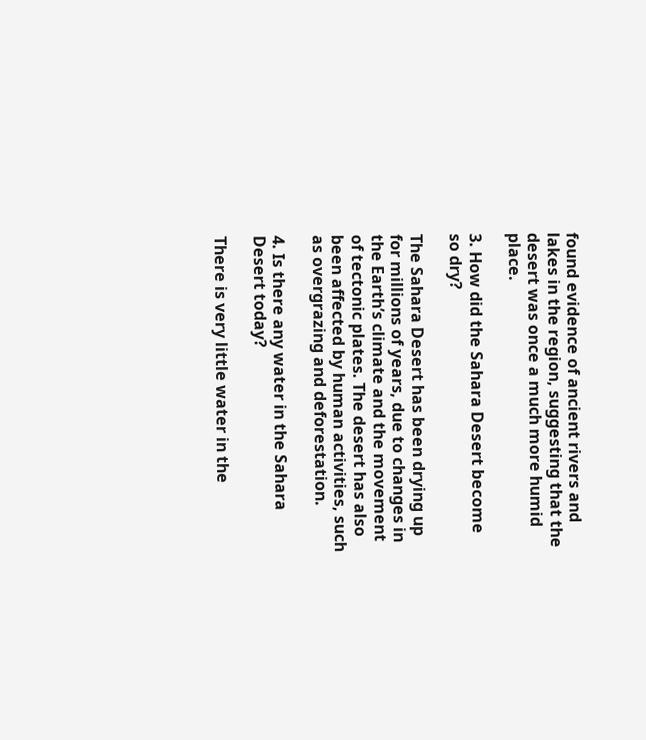found evidence of ancient rivers and lakes in the region, suggesting that the desert was once a much more humid place.

3. How did the Sahara Desert become so dry?

The Sahara Desert has been drying up for millions of years, due to changes in the Earth’s climate and the movement of tectonic plates. The desert has also been affected by human activities, such as overgrazing and deforestation.

4. Is there any water in the Sahara Desert today?

There is very little water in the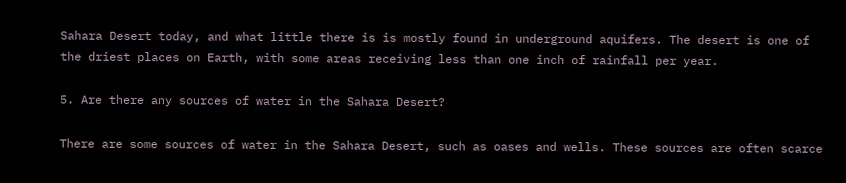Sahara Desert today, and what little there is is mostly found in underground aquifers. The desert is one of the driest places on Earth, with some areas receiving less than one inch of rainfall per year.

5. Are there any sources of water in the Sahara Desert?

There are some sources of water in the Sahara Desert, such as oases and wells. These sources are often scarce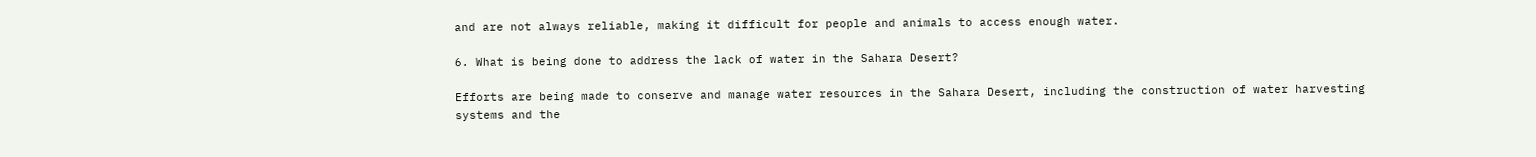and are not always reliable, making it difficult for people and animals to access enough water.

6. What is being done to address the lack of water in the Sahara Desert?

Efforts are being made to conserve and manage water resources in the Sahara Desert, including the construction of water harvesting systems and the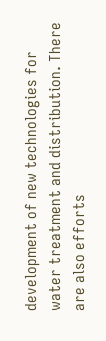development of new technologies for water treatment and distribution. There are also efforts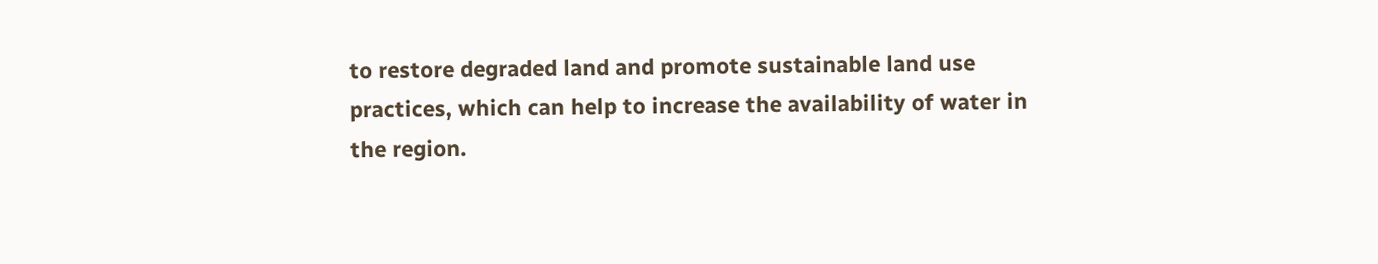to restore degraded land and promote sustainable land use practices, which can help to increase the availability of water in the region.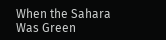When the Sahara Was Green